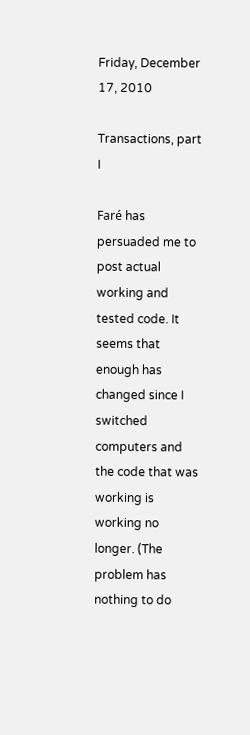Friday, December 17, 2010

Transactions, part I

Faré has persuaded me to post actual working and tested code. It seems that enough has changed since I switched computers and the code that was working is working no longer. (The problem has nothing to do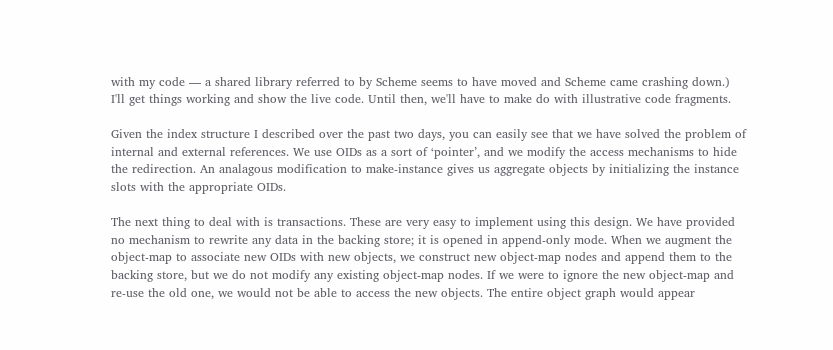with my code — a shared library referred to by Scheme seems to have moved and Scheme came crashing down.) I'll get things working and show the live code. Until then, we'll have to make do with illustrative code fragments.

Given the index structure I described over the past two days, you can easily see that we have solved the problem of internal and external references. We use OIDs as a sort of ‘pointer’, and we modify the access mechanisms to hide the redirection. An analagous modification to make-instance gives us aggregate objects by initializing the instance slots with the appropriate OIDs.

The next thing to deal with is transactions. These are very easy to implement using this design. We have provided no mechanism to rewrite any data in the backing store; it is opened in append-only mode. When we augment the object-map to associate new OIDs with new objects, we construct new object-map nodes and append them to the backing store, but we do not modify any existing object-map nodes. If we were to ignore the new object-map and re-use the old one, we would not be able to access the new objects. The entire object graph would appear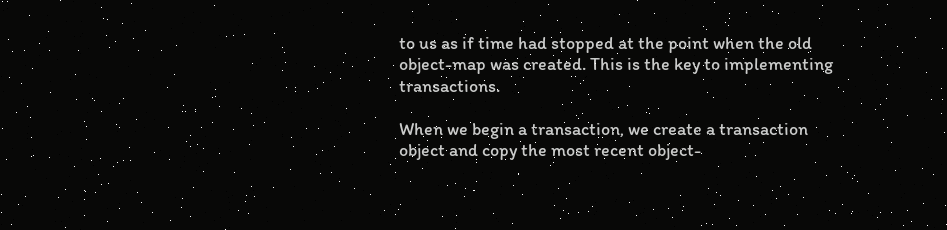to us as if time had stopped at the point when the old object-map was created. This is the key to implementing transactions.

When we begin a transaction, we create a transaction object and copy the most recent object-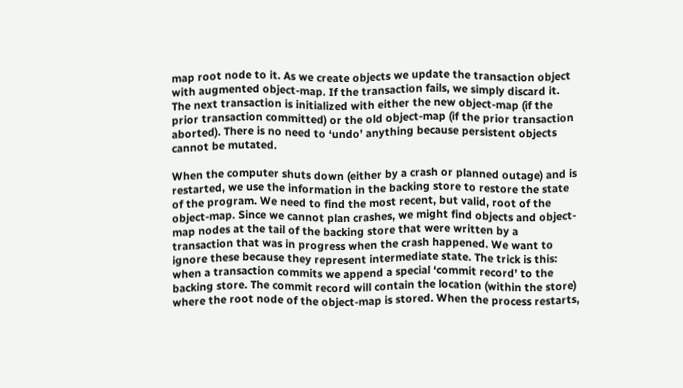map root node to it. As we create objects we update the transaction object with augmented object-map. If the transaction fails, we simply discard it. The next transaction is initialized with either the new object-map (if the prior transaction committed) or the old object-map (if the prior transaction aborted). There is no need to ‘undo’ anything because persistent objects cannot be mutated.

When the computer shuts down (either by a crash or planned outage) and is restarted, we use the information in the backing store to restore the state of the program. We need to find the most recent, but valid, root of the object-map. Since we cannot plan crashes, we might find objects and object-map nodes at the tail of the backing store that were written by a transaction that was in progress when the crash happened. We want to ignore these because they represent intermediate state. The trick is this: when a transaction commits we append a special ‘commit record’ to the backing store. The commit record will contain the location (within the store) where the root node of the object-map is stored. When the process restarts,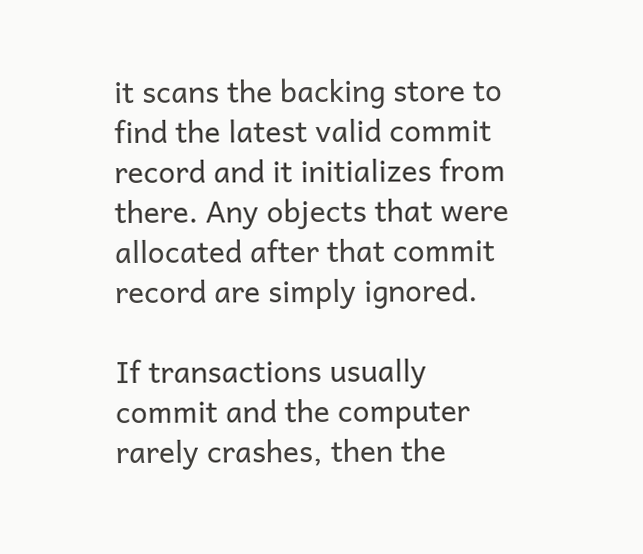it scans the backing store to find the latest valid commit record and it initializes from there. Any objects that were allocated after that commit record are simply ignored.

If transactions usually commit and the computer rarely crashes, then the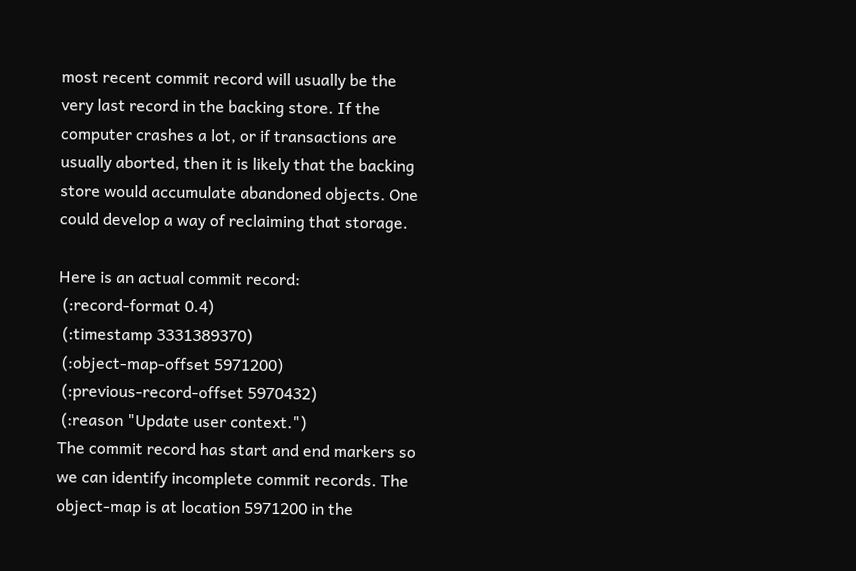most recent commit record will usually be the very last record in the backing store. If the computer crashes a lot, or if transactions are usually aborted, then it is likely that the backing store would accumulate abandoned objects. One could develop a way of reclaiming that storage.

Here is an actual commit record:
 (:record-format 0.4)
 (:timestamp 3331389370)
 (:object-map-offset 5971200)
 (:previous-record-offset 5970432)
 (:reason "Update user context.")
The commit record has start and end markers so we can identify incomplete commit records. The object-map is at location 5971200 in the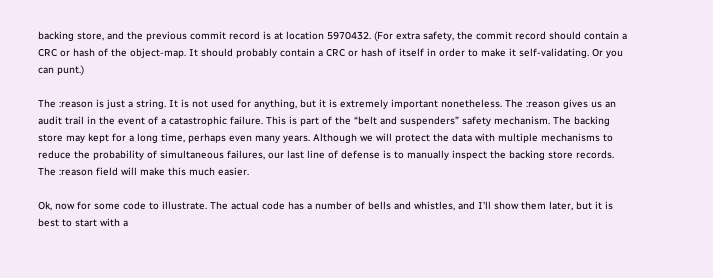backing store, and the previous commit record is at location 5970432. (For extra safety, the commit record should contain a CRC or hash of the object-map. It should probably contain a CRC or hash of itself in order to make it self-validating. Or you can punt.)

The :reason is just a string. It is not used for anything, but it is extremely important nonetheless. The :reason gives us an audit trail in the event of a catastrophic failure. This is part of the “belt and suspenders” safety mechanism. The backing store may kept for a long time, perhaps even many years. Although we will protect the data with multiple mechanisms to reduce the probability of simultaneous failures, our last line of defense is to manually inspect the backing store records. The :reason field will make this much easier.

Ok, now for some code to illustrate. The actual code has a number of bells and whistles, and I'll show them later, but it is best to start with a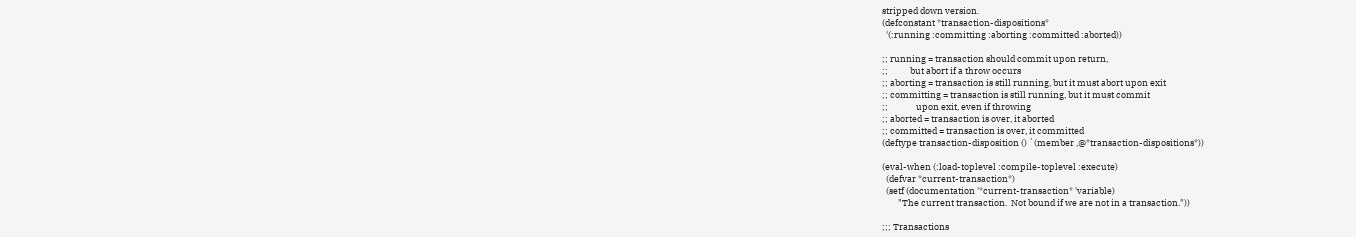stripped down version.
(defconstant *transaction-dispositions*
  '(:running :committing :aborting :committed :aborted))

;; running = transaction should commit upon return,
;;           but abort if a throw occurs
;; aborting = transaction is still running, but it must abort upon exit
;; committing = transaction is still running, but it must commit
;;              upon exit, even if throwing
;; aborted = transaction is over, it aborted
;; committed = transaction is over, it committed
(deftype transaction-disposition () `(member ,@*transaction-dispositions*))

(eval-when (:load-toplevel :compile-toplevel :execute)
  (defvar *current-transaction*)
  (setf (documentation '*current-transaction* 'variable)
        "The current transaction.  Not bound if we are not in a transaction."))

;;; Transactions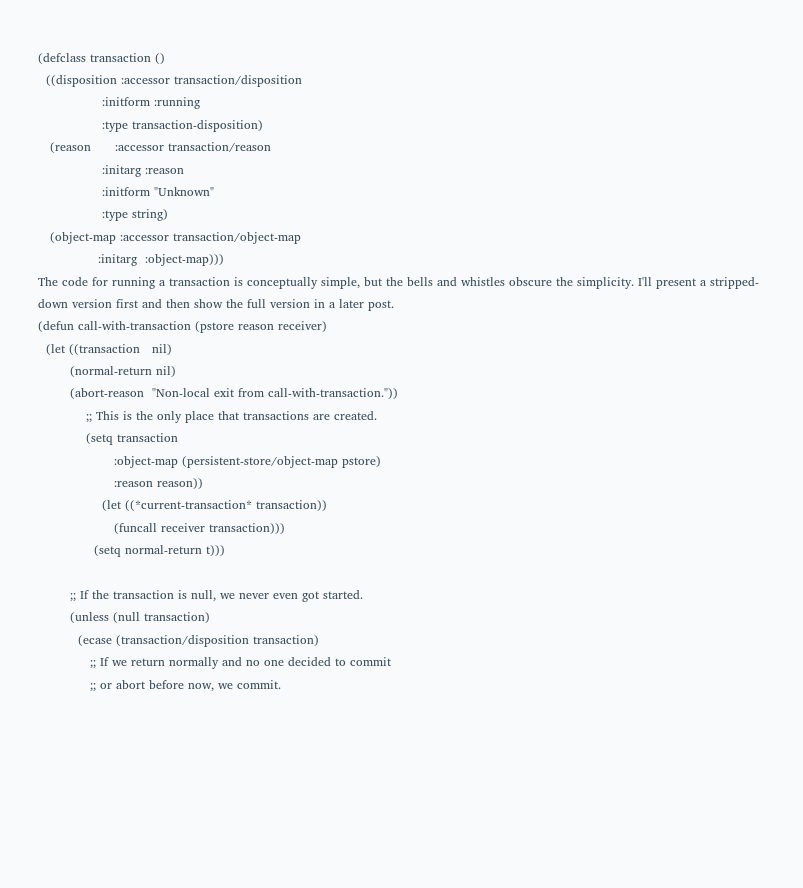(defclass transaction ()
  ((disposition :accessor transaction/disposition
                :initform :running
                :type transaction-disposition)
   (reason      :accessor transaction/reason
                :initarg :reason
                :initform "Unknown"
                :type string)
   (object-map :accessor transaction/object-map
               :initarg  :object-map)))
The code for running a transaction is conceptually simple, but the bells and whistles obscure the simplicity. I'll present a stripped-down version first and then show the full version in a later post.
(defun call-with-transaction (pstore reason receiver)
  (let ((transaction   nil)
        (normal-return nil)
        (abort-reason  "Non-local exit from call-with-transaction."))
            ;; This is the only place that transactions are created.
            (setq transaction
                   :object-map (persistent-store/object-map pstore)
                   :reason reason))
                (let ((*current-transaction* transaction))
                   (funcall receiver transaction)))
              (setq normal-return t)))

        ;; If the transaction is null, we never even got started.
        (unless (null transaction)
          (ecase (transaction/disposition transaction)
             ;; If we return normally and no one decided to commit
             ;; or abort before now, we commit.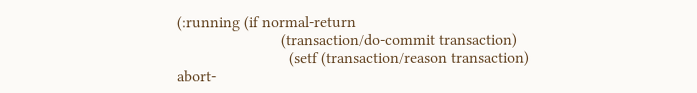(:running (if normal-return
                          (transaction/do-commit transaction)
                            (setf (transaction/reason transaction) abort-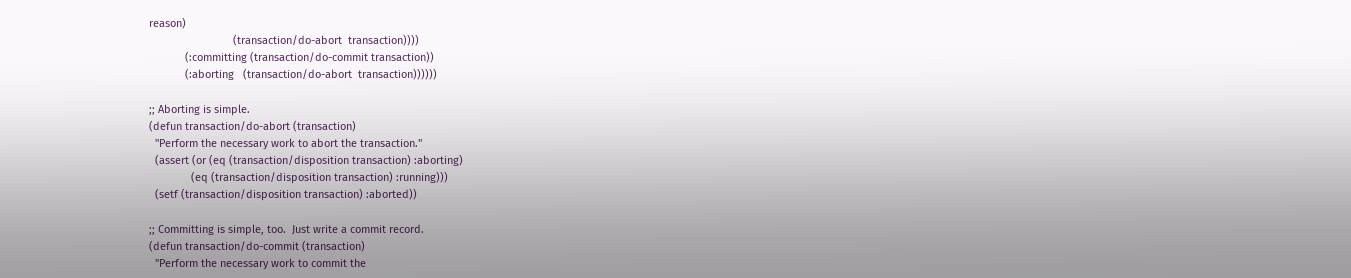reason)
                            (transaction/do-abort  transaction))))
            (:committing (transaction/do-commit transaction))
            (:aborting   (transaction/do-abort  transaction))))))

;; Aborting is simple.
(defun transaction/do-abort (transaction)
  "Perform the necessary work to abort the transaction."
  (assert (or (eq (transaction/disposition transaction) :aborting)
              (eq (transaction/disposition transaction) :running)))
  (setf (transaction/disposition transaction) :aborted))

;; Committing is simple, too.  Just write a commit record.
(defun transaction/do-commit (transaction)
  "Perform the necessary work to commit the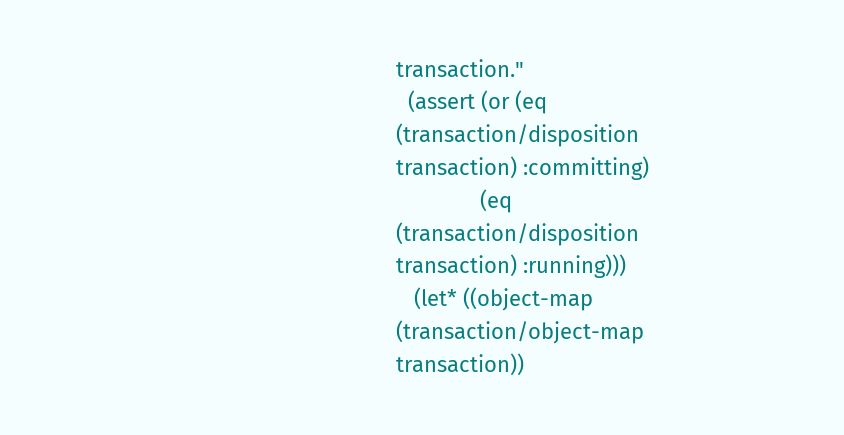transaction."
  (assert (or (eq (transaction/disposition transaction) :committing)
              (eq (transaction/disposition transaction) :running)))
   (let* ((object-map (transaction/object-map transaction))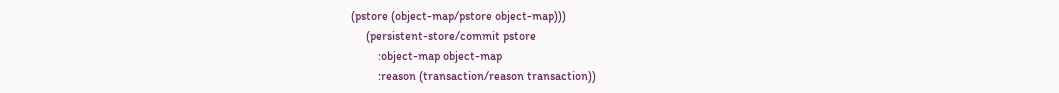(pstore (object-map/pstore object-map)))
     (persistent-store/commit pstore
         :object-map object-map
         :reason (transaction/reason transaction))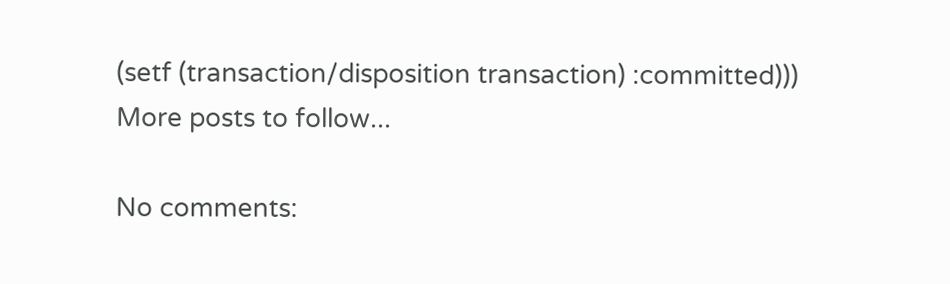(setf (transaction/disposition transaction) :committed)))
More posts to follow...

No comments: